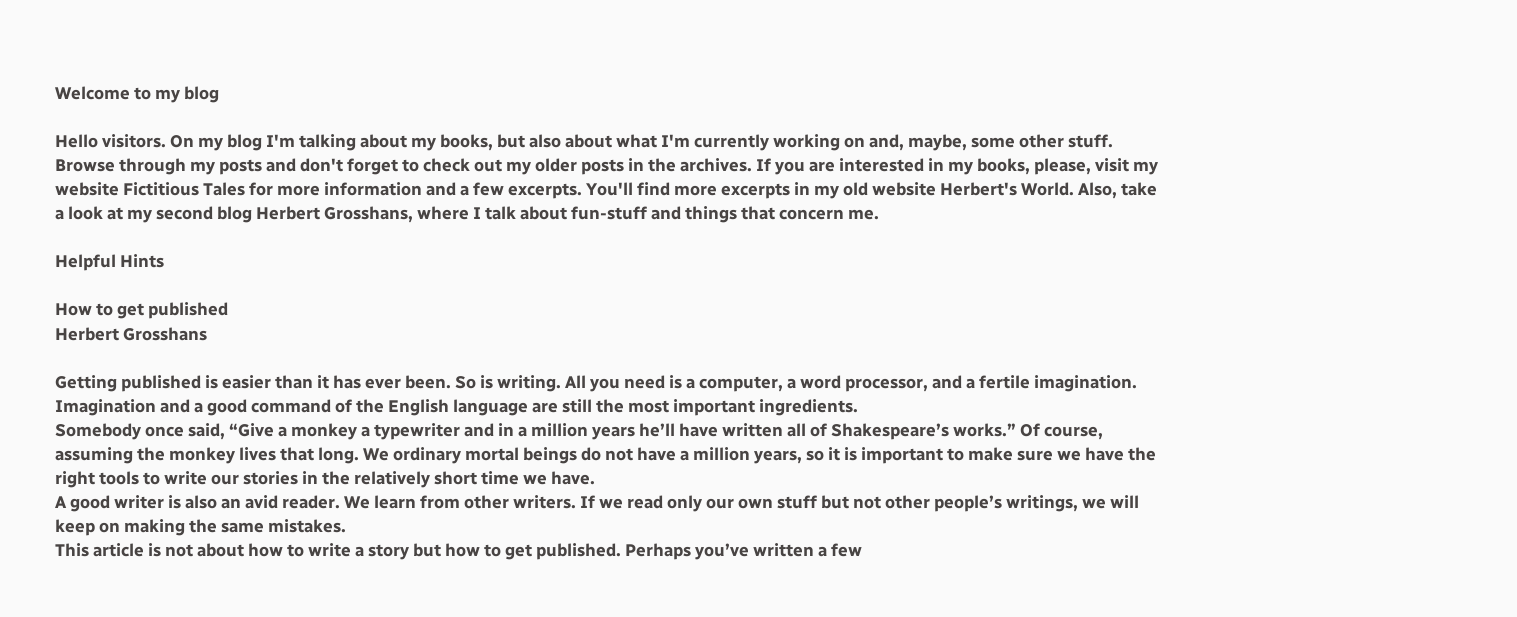Welcome to my blog

Hello visitors. On my blog I'm talking about my books, but also about what I'm currently working on and, maybe, some other stuff. Browse through my posts and don't forget to check out my older posts in the archives. If you are interested in my books, please, visit my website Fictitious Tales for more information and a few excerpts. You'll find more excerpts in my old website Herbert's World. Also, take a look at my second blog Herbert Grosshans, where I talk about fun-stuff and things that concern me.

Helpful Hints

How to get published
Herbert Grosshans

Getting published is easier than it has ever been. So is writing. All you need is a computer, a word processor, and a fertile imagination. Imagination and a good command of the English language are still the most important ingredients.
Somebody once said, “Give a monkey a typewriter and in a million years he’ll have written all of Shakespeare’s works.” Of course, assuming the monkey lives that long. We ordinary mortal beings do not have a million years, so it is important to make sure we have the right tools to write our stories in the relatively short time we have.
A good writer is also an avid reader. We learn from other writers. If we read only our own stuff but not other people’s writings, we will keep on making the same mistakes.
This article is not about how to write a story but how to get published. Perhaps you’ve written a few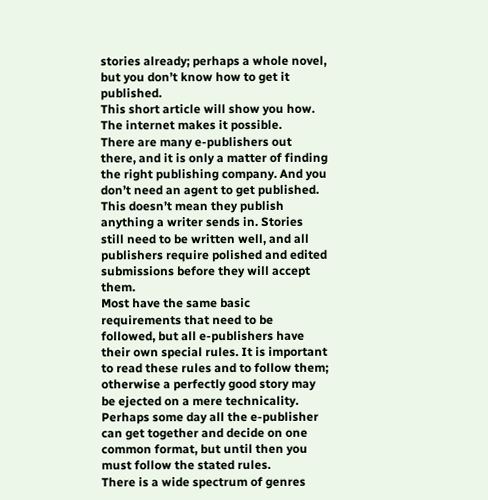stories already; perhaps a whole novel, but you don’t know how to get it published.
This short article will show you how.
The internet makes it possible.
There are many e-publishers out there, and it is only a matter of finding the right publishing company. And you don’t need an agent to get published. This doesn’t mean they publish anything a writer sends in. Stories still need to be written well, and all publishers require polished and edited submissions before they will accept them.
Most have the same basic requirements that need to be followed, but all e-publishers have their own special rules. It is important to read these rules and to follow them; otherwise a perfectly good story may be ejected on a mere technicality. Perhaps some day all the e-publisher can get together and decide on one common format, but until then you must follow the stated rules.
There is a wide spectrum of genres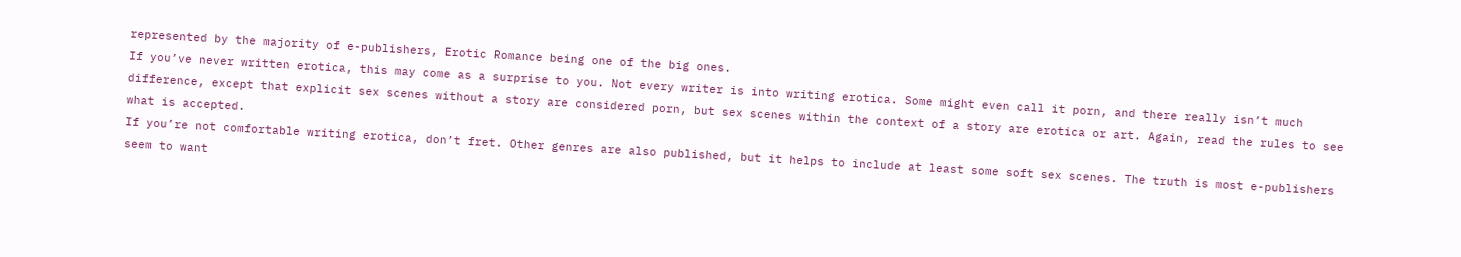represented by the majority of e-publishers, Erotic Romance being one of the big ones.
If you’ve never written erotica, this may come as a surprise to you. Not every writer is into writing erotica. Some might even call it porn, and there really isn’t much difference, except that explicit sex scenes without a story are considered porn, but sex scenes within the context of a story are erotica or art. Again, read the rules to see what is accepted.
If you’re not comfortable writing erotica, don’t fret. Other genres are also published, but it helps to include at least some soft sex scenes. The truth is most e-publishers seem to want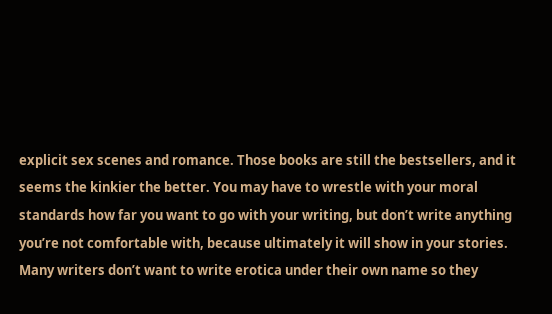explicit sex scenes and romance. Those books are still the bestsellers, and it seems the kinkier the better. You may have to wrestle with your moral standards how far you want to go with your writing, but don’t write anything you’re not comfortable with, because ultimately it will show in your stories.
Many writers don’t want to write erotica under their own name so they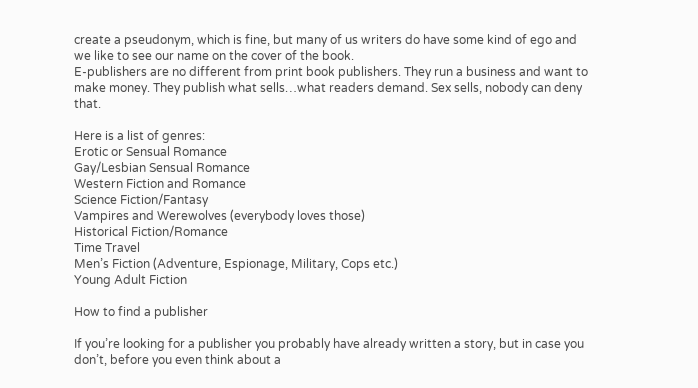create a pseudonym, which is fine, but many of us writers do have some kind of ego and we like to see our name on the cover of the book.
E-publishers are no different from print book publishers. They run a business and want to make money. They publish what sells…what readers demand. Sex sells, nobody can deny that.

Here is a list of genres:
Erotic or Sensual Romance
Gay/Lesbian Sensual Romance
Western Fiction and Romance
Science Fiction/Fantasy
Vampires and Werewolves (everybody loves those)
Historical Fiction/Romance
Time Travel
Men’s Fiction (Adventure, Espionage, Military, Cops etc.)
Young Adult Fiction

How to find a publisher

If you’re looking for a publisher you probably have already written a story, but in case you don’t, before you even think about a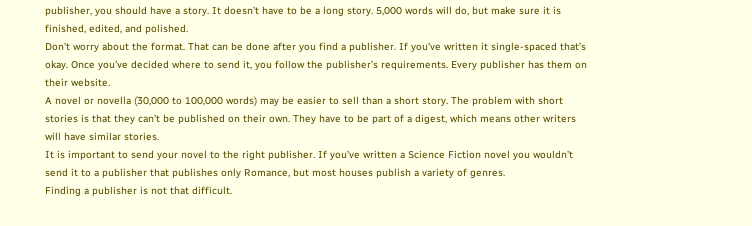publisher, you should have a story. It doesn’t have to be a long story. 5,000 words will do, but make sure it is finished, edited, and polished.
Don’t worry about the format. That can be done after you find a publisher. If you’ve written it single-spaced that’s okay. Once you’ve decided where to send it, you follow the publisher’s requirements. Every publisher has them on their website.
A novel or novella (30,000 to 100,000 words) may be easier to sell than a short story. The problem with short stories is that they can’t be published on their own. They have to be part of a digest, which means other writers will have similar stories.
It is important to send your novel to the right publisher. If you’ve written a Science Fiction novel you wouldn’t send it to a publisher that publishes only Romance, but most houses publish a variety of genres.
Finding a publisher is not that difficult.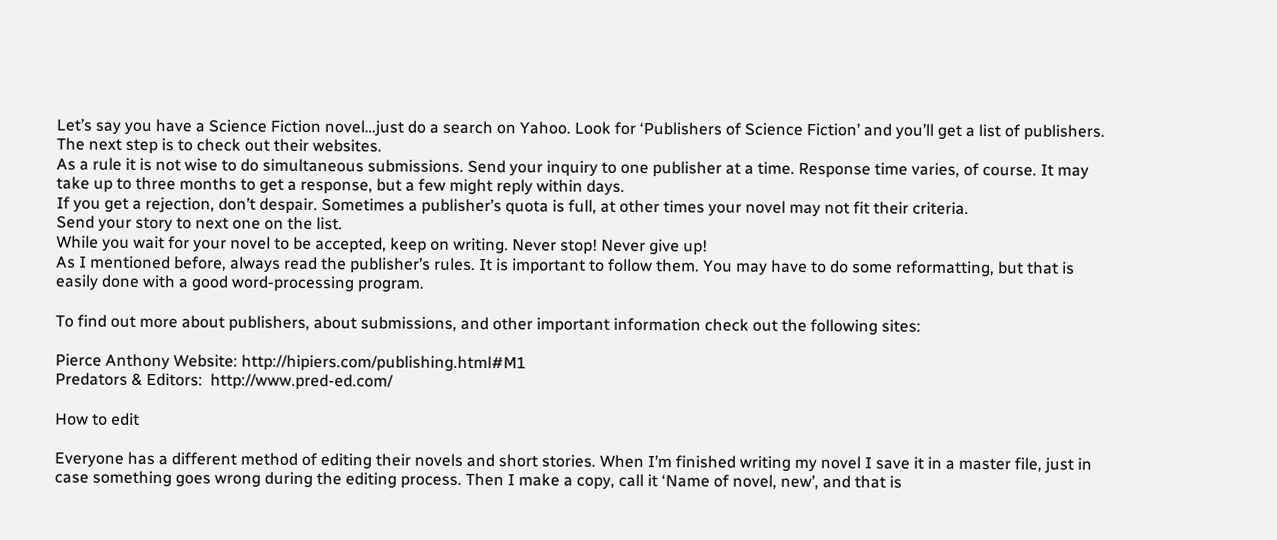Let’s say you have a Science Fiction novel…just do a search on Yahoo. Look for ‘Publishers of Science Fiction’ and you’ll get a list of publishers.
The next step is to check out their websites.
As a rule it is not wise to do simultaneous submissions. Send your inquiry to one publisher at a time. Response time varies, of course. It may take up to three months to get a response, but a few might reply within days.
If you get a rejection, don’t despair. Sometimes a publisher’s quota is full, at other times your novel may not fit their criteria.
Send your story to next one on the list.
While you wait for your novel to be accepted, keep on writing. Never stop! Never give up!
As I mentioned before, always read the publisher’s rules. It is important to follow them. You may have to do some reformatting, but that is easily done with a good word-processing program.

To find out more about publishers, about submissions, and other important information check out the following sites:

Pierce Anthony Website: http://hipiers.com/publishing.html#M1
Predators & Editors:  http://www.pred-ed.com/

How to edit

Everyone has a different method of editing their novels and short stories. When I’m finished writing my novel I save it in a master file, just in case something goes wrong during the editing process. Then I make a copy, call it ‘Name of novel, new’, and that is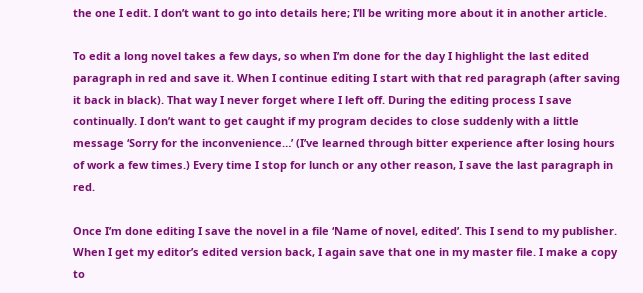the one I edit. I don’t want to go into details here; I’ll be writing more about it in another article.

To edit a long novel takes a few days, so when I’m done for the day I highlight the last edited paragraph in red and save it. When I continue editing I start with that red paragraph (after saving it back in black). That way I never forget where I left off. During the editing process I save continually. I don’t want to get caught if my program decides to close suddenly with a little message ‘Sorry for the inconvenience…’ (I’ve learned through bitter experience after losing hours of work a few times.) Every time I stop for lunch or any other reason, I save the last paragraph in red.

Once I’m done editing I save the novel in a file ‘Name of novel, edited’. This I send to my publisher. When I get my editor’s edited version back, I again save that one in my master file. I make a copy to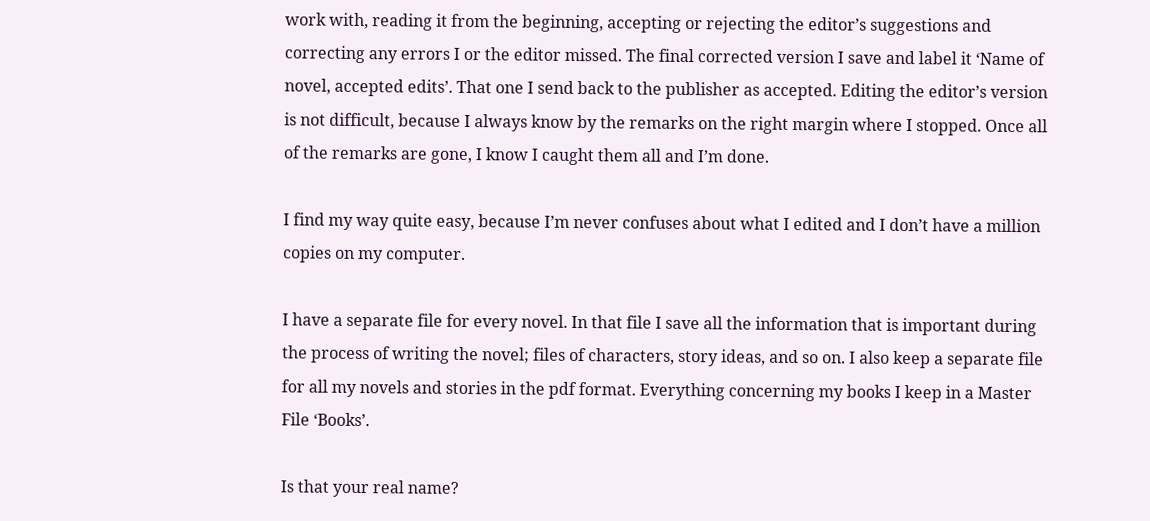work with, reading it from the beginning, accepting or rejecting the editor’s suggestions and correcting any errors I or the editor missed. The final corrected version I save and label it ‘Name of novel, accepted edits’. That one I send back to the publisher as accepted. Editing the editor’s version is not difficult, because I always know by the remarks on the right margin where I stopped. Once all of the remarks are gone, I know I caught them all and I’m done.

I find my way quite easy, because I’m never confuses about what I edited and I don’t have a million copies on my computer.

I have a separate file for every novel. In that file I save all the information that is important during the process of writing the novel; files of characters, story ideas, and so on. I also keep a separate file for all my novels and stories in the pdf format. Everything concerning my books I keep in a Master File ‘Books’.

Is that your real name?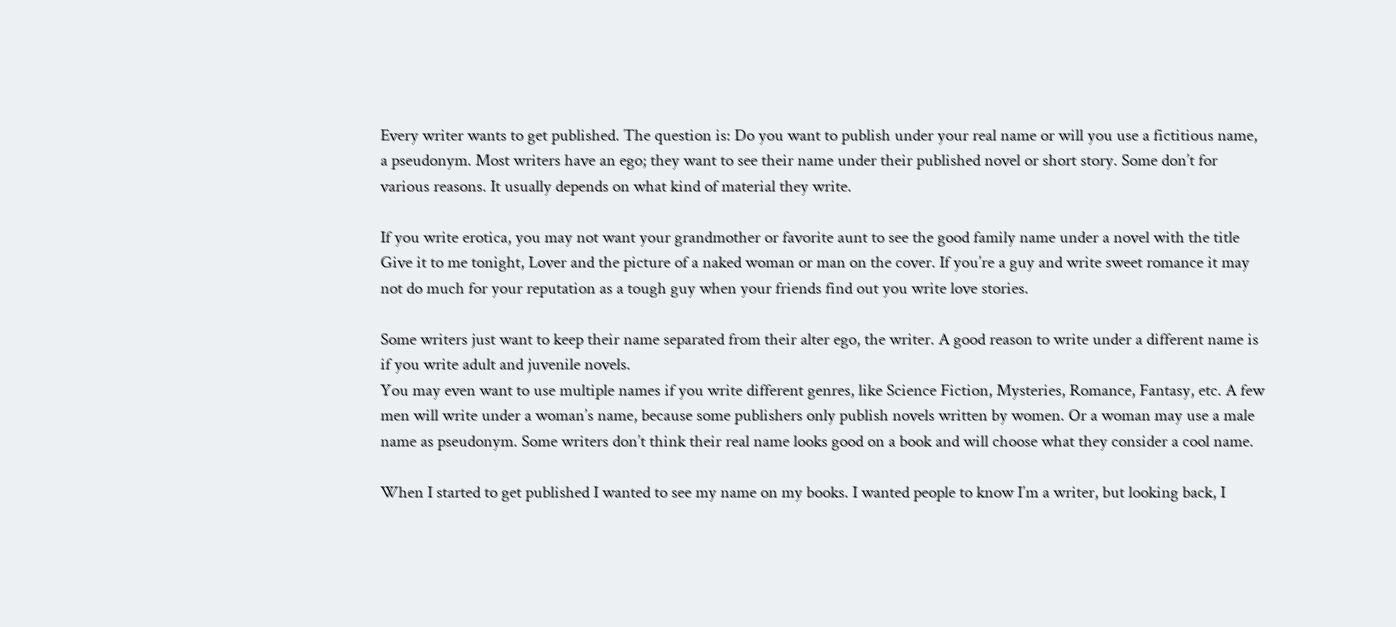Every writer wants to get published. The question is: Do you want to publish under your real name or will you use a fictitious name, a pseudonym. Most writers have an ego; they want to see their name under their published novel or short story. Some don’t for various reasons. It usually depends on what kind of material they write.

If you write erotica, you may not want your grandmother or favorite aunt to see the good family name under a novel with the title Give it to me tonight, Lover and the picture of a naked woman or man on the cover. If you’re a guy and write sweet romance it may not do much for your reputation as a tough guy when your friends find out you write love stories.

Some writers just want to keep their name separated from their alter ego, the writer. A good reason to write under a different name is if you write adult and juvenile novels.
You may even want to use multiple names if you write different genres, like Science Fiction, Mysteries, Romance, Fantasy, etc. A few men will write under a woman’s name, because some publishers only publish novels written by women. Or a woman may use a male name as pseudonym. Some writers don’t think their real name looks good on a book and will choose what they consider a cool name.

When I started to get published I wanted to see my name on my books. I wanted people to know I’m a writer, but looking back, I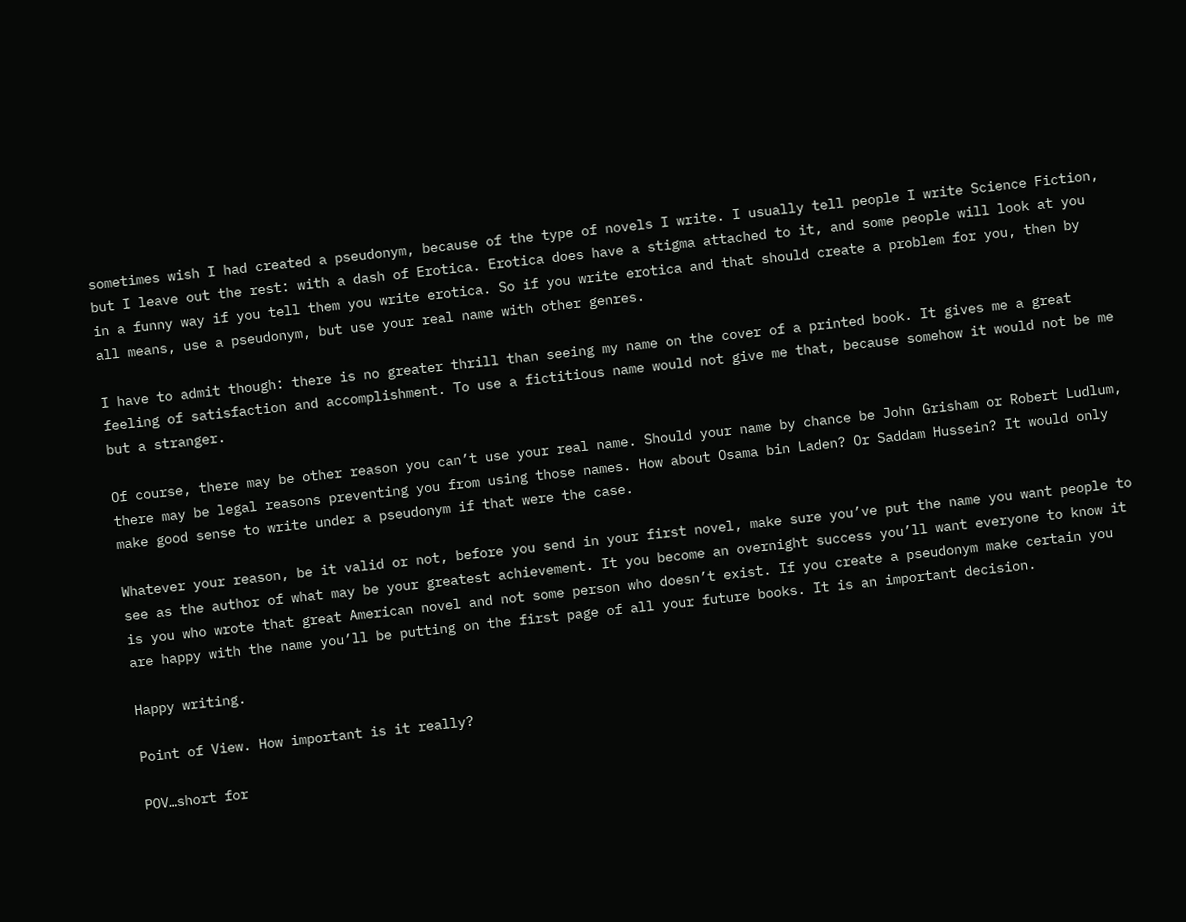sometimes wish I had created a pseudonym, because of the type of novels I write. I usually tell people I write Science Fiction, but I leave out the rest: with a dash of Erotica. Erotica does have a stigma attached to it, and some people will look at you in a funny way if you tell them you write erotica. So if you write erotica and that should create a problem for you, then by all means, use a pseudonym, but use your real name with other genres.

I have to admit though: there is no greater thrill than seeing my name on the cover of a printed book. It gives me a great feeling of satisfaction and accomplishment. To use a fictitious name would not give me that, because somehow it would not be me but a stranger.

Of course, there may be other reason you can’t use your real name. Should your name by chance be John Grisham or Robert Ludlum, there may be legal reasons preventing you from using those names. How about Osama bin Laden? Or Saddam Hussein? It would only make good sense to write under a pseudonym if that were the case.

Whatever your reason, be it valid or not, before you send in your first novel, make sure you’ve put the name you want people to see as the author of what may be your greatest achievement. It you become an overnight success you’ll want everyone to know it is you who wrote that great American novel and not some person who doesn’t exist. If you create a pseudonym make certain you are happy with the name you’ll be putting on the first page of all your future books. It is an important decision.

Happy writing.

Point of View. How important is it really?

POV…short for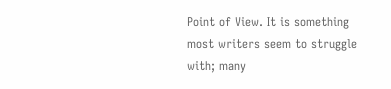Point of View. It is something most writers seem to struggle with; many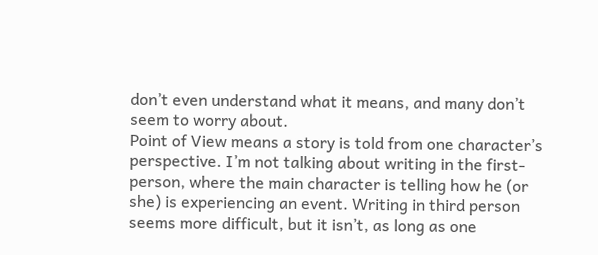don’t even understand what it means, and many don’t seem to worry about.
Point of View means a story is told from one character’s perspective. I’m not talking about writing in the first-person, where the main character is telling how he (or she) is experiencing an event. Writing in third person seems more difficult, but it isn’t, as long as one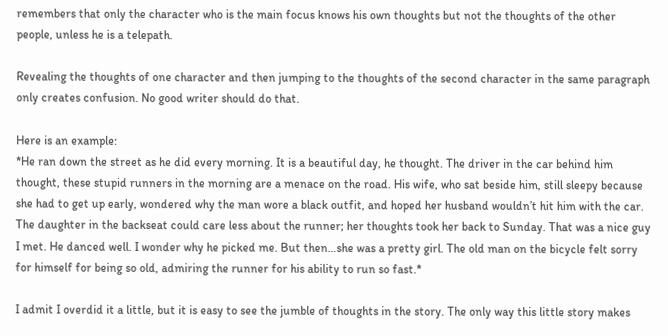remembers that only the character who is the main focus knows his own thoughts but not the thoughts of the other people, unless he is a telepath.

Revealing the thoughts of one character and then jumping to the thoughts of the second character in the same paragraph only creates confusion. No good writer should do that.

Here is an example:
*He ran down the street as he did every morning. It is a beautiful day, he thought. The driver in the car behind him thought, these stupid runners in the morning are a menace on the road. His wife, who sat beside him, still sleepy because she had to get up early, wondered why the man wore a black outfit, and hoped her husband wouldn’t hit him with the car. The daughter in the backseat could care less about the runner; her thoughts took her back to Sunday. That was a nice guy I met. He danced well. I wonder why he picked me. But then…she was a pretty girl. The old man on the bicycle felt sorry for himself for being so old, admiring the runner for his ability to run so fast.*

I admit I overdid it a little, but it is easy to see the jumble of thoughts in the story. The only way this little story makes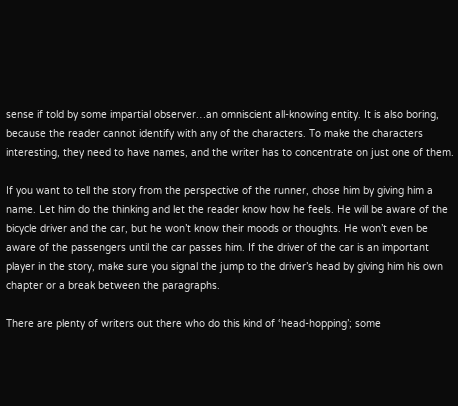sense if told by some impartial observer…an omniscient all-knowing entity. It is also boring, because the reader cannot identify with any of the characters. To make the characters interesting, they need to have names, and the writer has to concentrate on just one of them.

If you want to tell the story from the perspective of the runner, chose him by giving him a name. Let him do the thinking and let the reader know how he feels. He will be aware of the bicycle driver and the car, but he won’t know their moods or thoughts. He won’t even be aware of the passengers until the car passes him. If the driver of the car is an important player in the story, make sure you signal the jump to the driver’s head by giving him his own chapter or a break between the paragraphs.

There are plenty of writers out there who do this kind of ‘head-hopping’; some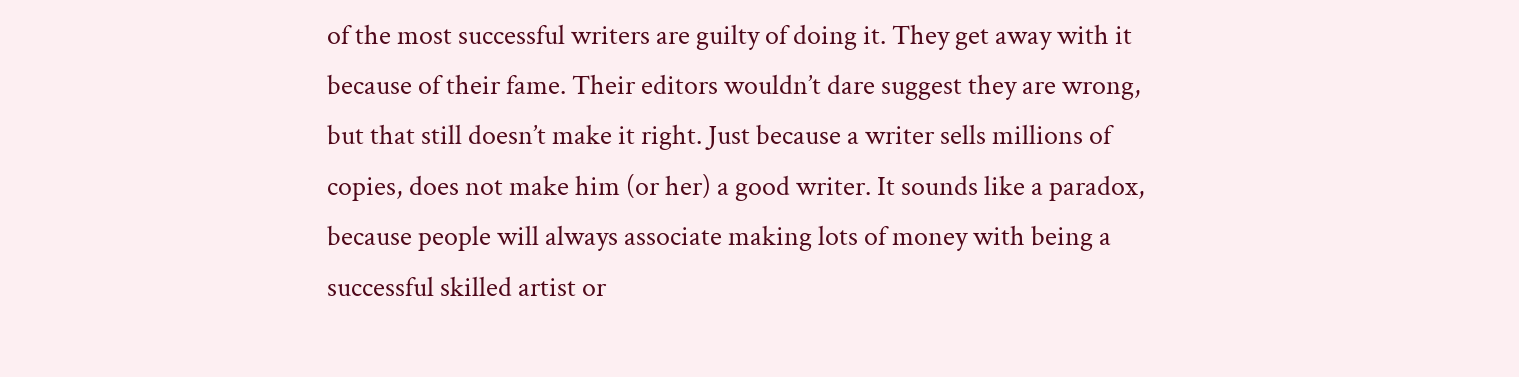of the most successful writers are guilty of doing it. They get away with it because of their fame. Their editors wouldn’t dare suggest they are wrong, but that still doesn’t make it right. Just because a writer sells millions of copies, does not make him (or her) a good writer. It sounds like a paradox, because people will always associate making lots of money with being a successful skilled artist or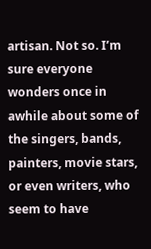artisan. Not so. I’m sure everyone wonders once in awhile about some of the singers, bands, painters, movie stars, or even writers, who seem to have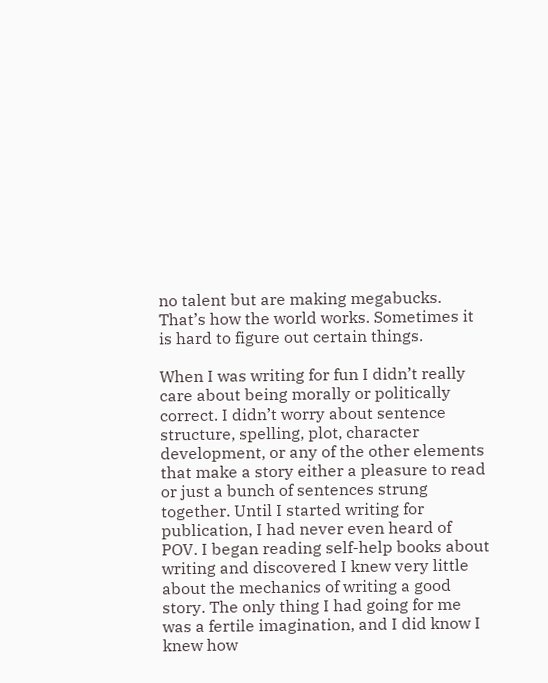no talent but are making megabucks. That’s how the world works. Sometimes it is hard to figure out certain things.

When I was writing for fun I didn’t really care about being morally or politically correct. I didn’t worry about sentence structure, spelling, plot, character development, or any of the other elements that make a story either a pleasure to read or just a bunch of sentences strung together. Until I started writing for publication, I had never even heard of POV. I began reading self-help books about writing and discovered I knew very little about the mechanics of writing a good story. The only thing I had going for me was a fertile imagination, and I did know I knew how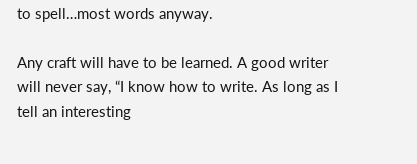to spell…most words anyway.

Any craft will have to be learned. A good writer will never say, “I know how to write. As long as I tell an interesting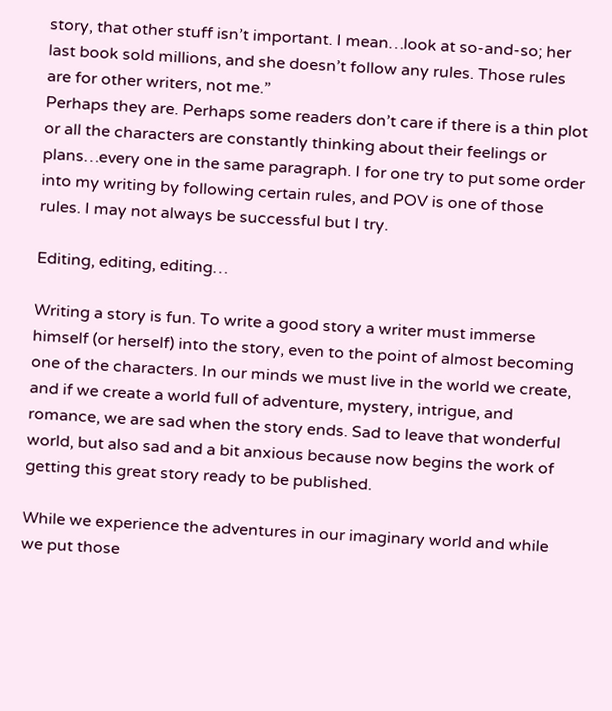story, that other stuff isn’t important. I mean…look at so-and-so; her last book sold millions, and she doesn’t follow any rules. Those rules are for other writers, not me.”
Perhaps they are. Perhaps some readers don’t care if there is a thin plot or all the characters are constantly thinking about their feelings or plans…every one in the same paragraph. I for one try to put some order into my writing by following certain rules, and POV is one of those rules. I may not always be successful but I try.

Editing, editing, editing…

Writing a story is fun. To write a good story a writer must immerse himself (or herself) into the story, even to the point of almost becoming one of the characters. In our minds we must live in the world we create, and if we create a world full of adventure, mystery, intrigue, and romance, we are sad when the story ends. Sad to leave that wonderful world, but also sad and a bit anxious because now begins the work of getting this great story ready to be published.

While we experience the adventures in our imaginary world and while we put those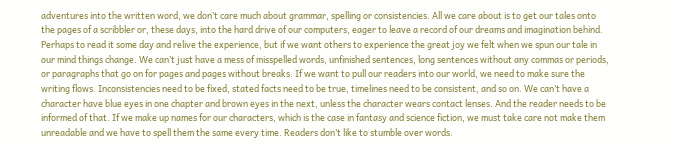adventures into the written word, we don’t care much about grammar, spelling or consistencies. All we care about is to get our tales onto the pages of a scribbler or, these days, into the hard drive of our computers, eager to leave a record of our dreams and imagination behind. Perhaps to read it some day and relive the experience, but if we want others to experience the great joy we felt when we spun our tale in our mind things change. We can’t just have a mess of misspelled words, unfinished sentences, long sentences without any commas or periods, or paragraphs that go on for pages and pages without breaks. If we want to pull our readers into our world, we need to make sure the writing flows. Inconsistencies need to be fixed, stated facts need to be true, timelines need to be consistent, and so on. We can’t have a character have blue eyes in one chapter and brown eyes in the next, unless the character wears contact lenses. And the reader needs to be informed of that. If we make up names for our characters, which is the case in fantasy and science fiction, we must take care not make them unreadable and we have to spell them the same every time. Readers don’t like to stumble over words.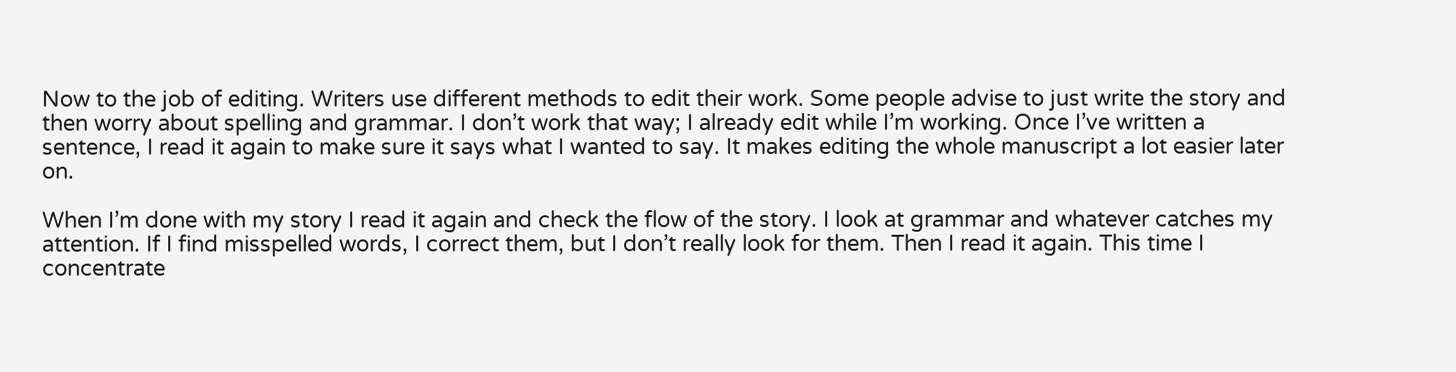Now to the job of editing. Writers use different methods to edit their work. Some people advise to just write the story and then worry about spelling and grammar. I don’t work that way; I already edit while I’m working. Once I’ve written a sentence, I read it again to make sure it says what I wanted to say. It makes editing the whole manuscript a lot easier later on.

When I’m done with my story I read it again and check the flow of the story. I look at grammar and whatever catches my attention. If I find misspelled words, I correct them, but I don’t really look for them. Then I read it again. This time I concentrate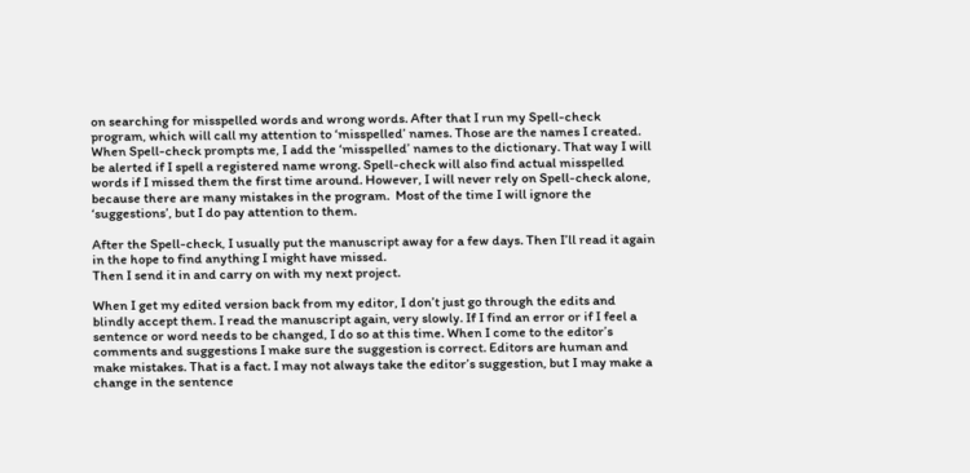on searching for misspelled words and wrong words. After that I run my Spell-check program, which will call my attention to ‘misspelled’ names. Those are the names I created. When Spell-check prompts me, I add the ‘misspelled’ names to the dictionary. That way I will be alerted if I spell a registered name wrong. Spell-check will also find actual misspelled words if I missed them the first time around. However, I will never rely on Spell-check alone, because there are many mistakes in the program.  Most of the time I will ignore the ‘suggestions’, but I do pay attention to them.

After the Spell-check, I usually put the manuscript away for a few days. Then I’ll read it again in the hope to find anything I might have missed.
Then I send it in and carry on with my next project.

When I get my edited version back from my editor, I don’t just go through the edits and blindly accept them. I read the manuscript again, very slowly. If I find an error or if I feel a sentence or word needs to be changed, I do so at this time. When I come to the editor’s comments and suggestions I make sure the suggestion is correct. Editors are human and make mistakes. That is a fact. I may not always take the editor’s suggestion, but I may make a change in the sentence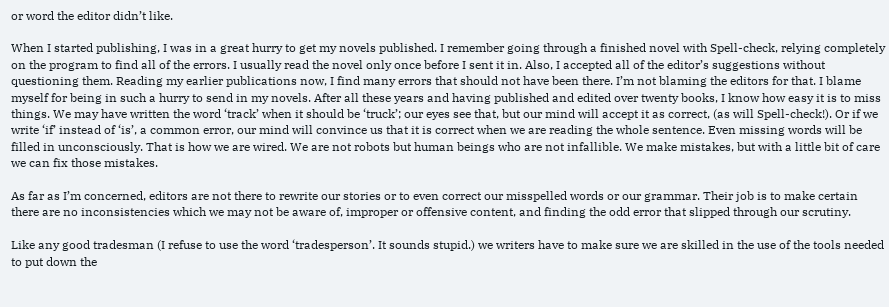or word the editor didn’t like.

When I started publishing, I was in a great hurry to get my novels published. I remember going through a finished novel with Spell-check, relying completely on the program to find all of the errors. I usually read the novel only once before I sent it in. Also, I accepted all of the editor’s suggestions without questioning them. Reading my earlier publications now, I find many errors that should not have been there. I’m not blaming the editors for that. I blame myself for being in such a hurry to send in my novels. After all these years and having published and edited over twenty books, I know how easy it is to miss things. We may have written the word ‘track’ when it should be ‘truck’; our eyes see that, but our mind will accept it as correct, (as will Spell-check!). Or if we write ‘if’ instead of ‘is’, a common error, our mind will convince us that it is correct when we are reading the whole sentence. Even missing words will be filled in unconsciously. That is how we are wired. We are not robots but human beings who are not infallible. We make mistakes, but with a little bit of care we can fix those mistakes.

As far as I’m concerned, editors are not there to rewrite our stories or to even correct our misspelled words or our grammar. Their job is to make certain there are no inconsistencies which we may not be aware of, improper or offensive content, and finding the odd error that slipped through our scrutiny.

Like any good tradesman (I refuse to use the word ‘tradesperson’. It sounds stupid.) we writers have to make sure we are skilled in the use of the tools needed to put down the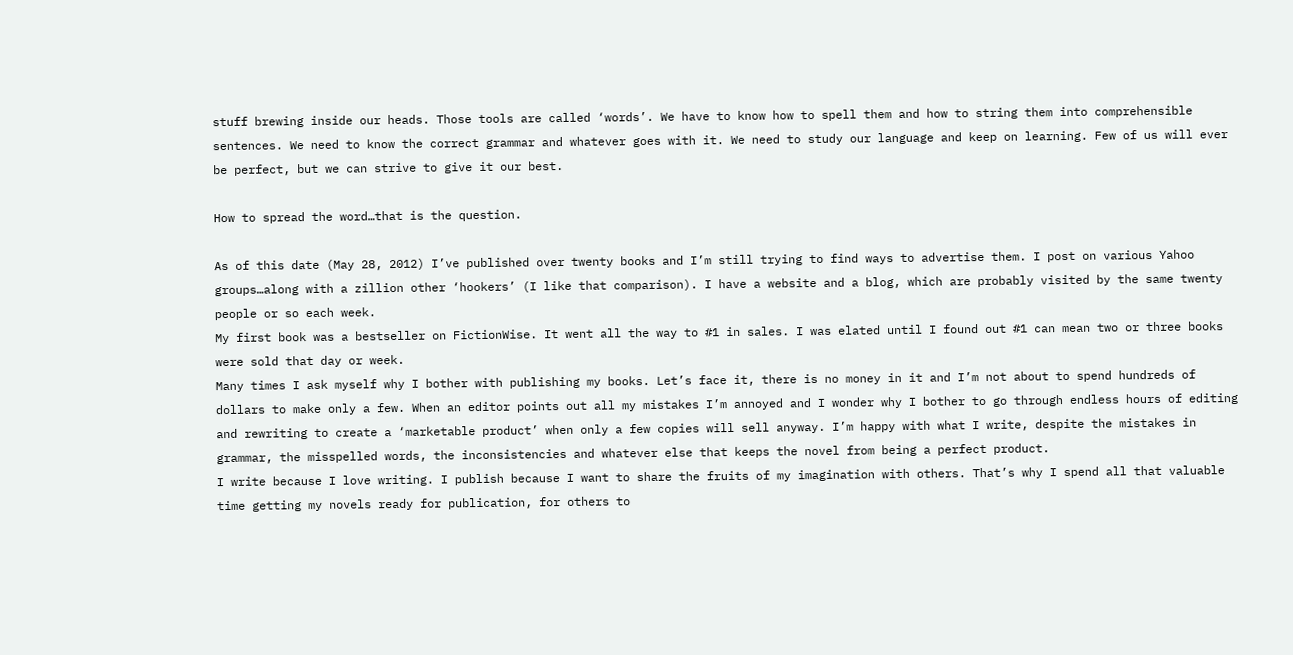stuff brewing inside our heads. Those tools are called ‘words’. We have to know how to spell them and how to string them into comprehensible sentences. We need to know the correct grammar and whatever goes with it. We need to study our language and keep on learning. Few of us will ever be perfect, but we can strive to give it our best.

How to spread the word…that is the question.

As of this date (May 28, 2012) I’ve published over twenty books and I’m still trying to find ways to advertise them. I post on various Yahoo groups…along with a zillion other ‘hookers’ (I like that comparison). I have a website and a blog, which are probably visited by the same twenty people or so each week.
My first book was a bestseller on FictionWise. It went all the way to #1 in sales. I was elated until I found out #1 can mean two or three books were sold that day or week.
Many times I ask myself why I bother with publishing my books. Let’s face it, there is no money in it and I’m not about to spend hundreds of dollars to make only a few. When an editor points out all my mistakes I’m annoyed and I wonder why I bother to go through endless hours of editing and rewriting to create a ‘marketable product’ when only a few copies will sell anyway. I’m happy with what I write, despite the mistakes in grammar, the misspelled words, the inconsistencies and whatever else that keeps the novel from being a perfect product.
I write because I love writing. I publish because I want to share the fruits of my imagination with others. That’s why I spend all that valuable time getting my novels ready for publication, for others to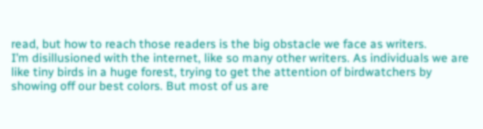read, but how to reach those readers is the big obstacle we face as writers.
I’m disillusioned with the internet, like so many other writers. As individuals we are like tiny birds in a huge forest, trying to get the attention of birdwatchers by showing off our best colors. But most of us are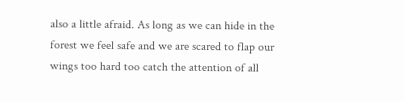also a little afraid. As long as we can hide in the forest we feel safe and we are scared to flap our wings too hard too catch the attention of all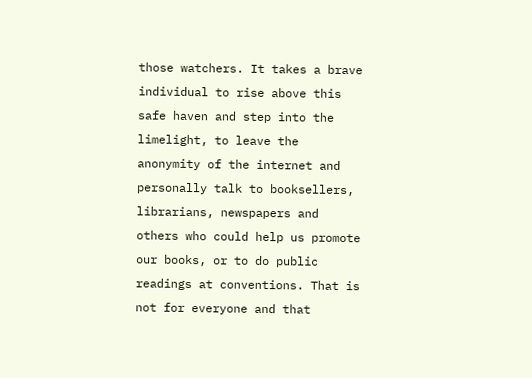those watchers. It takes a brave individual to rise above this safe haven and step into the limelight, to leave the anonymity of the internet and personally talk to booksellers, librarians, newspapers and others who could help us promote our books, or to do public readings at conventions. That is not for everyone and that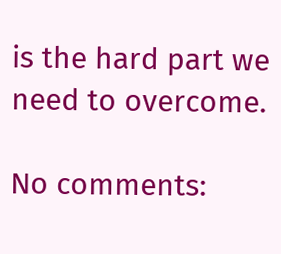is the hard part we need to overcome.

No comments: